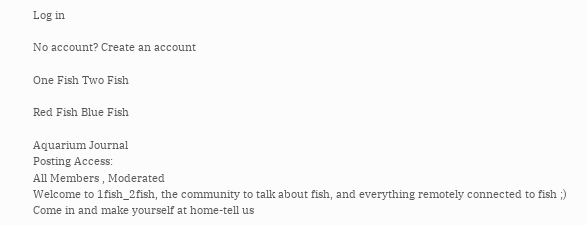Log in

No account? Create an account

One Fish Two Fish

Red Fish Blue Fish

Aquarium Journal
Posting Access:
All Members , Moderated
Welcome to 1fish_2fish, the community to talk about fish, and everything remotely connected to fish ;)
Come in and make yourself at home-tell us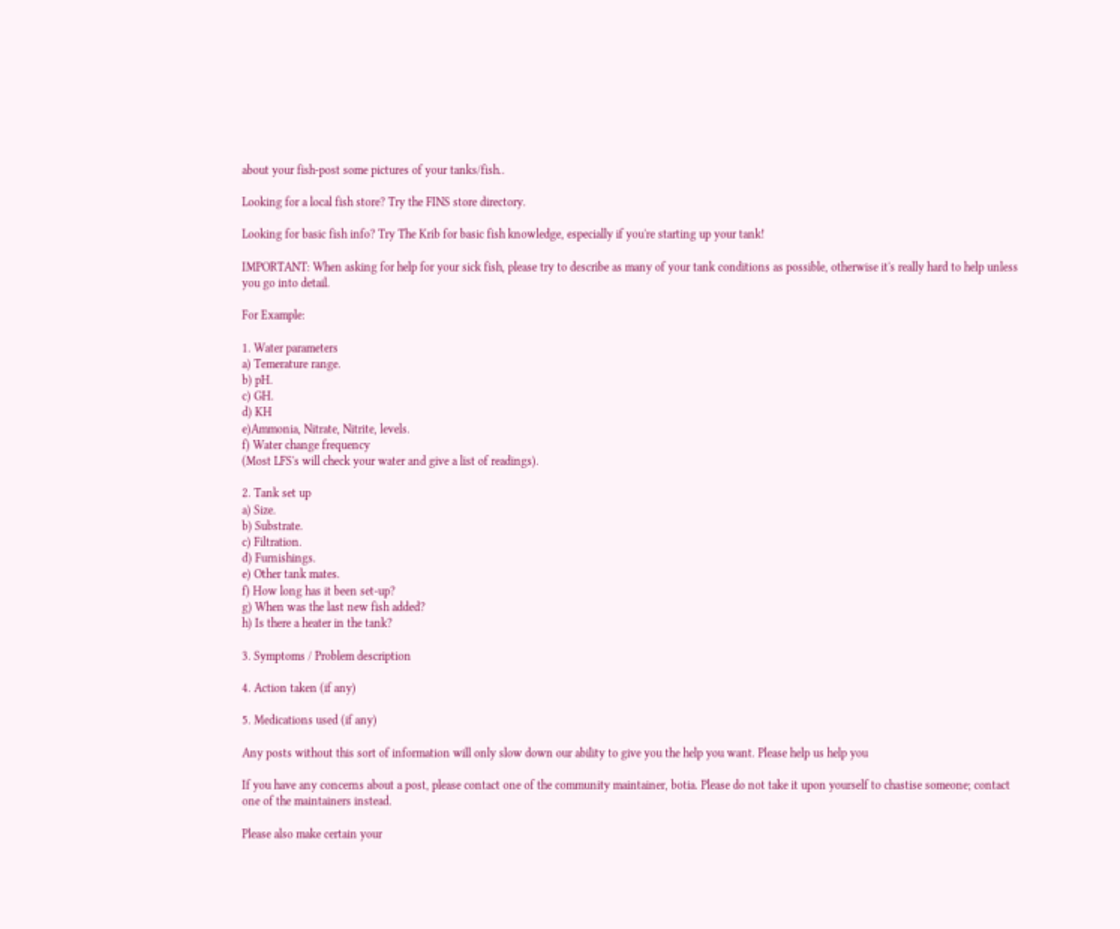about your fish-post some pictures of your tanks/fish..

Looking for a local fish store? Try the FINS store directory.

Looking for basic fish info? Try The Krib for basic fish knowledge, especially if you're starting up your tank!

IMPORTANT: When asking for help for your sick fish, please try to describe as many of your tank conditions as possible, otherwise it's really hard to help unless you go into detail.

For Example:

1. Water parameters
a) Temerature range.
b) pH.
c) GH.
d) KH
e)Ammonia, Nitrate, Nitrite, levels.
f) Water change frequency
(Most LFS's will check your water and give a list of readings).

2. Tank set up
a) Size.
b) Substrate.
c) Filtration.
d) Furnishings.
e) Other tank mates.
f) How long has it been set-up?
g) When was the last new fish added?
h) Is there a heater in the tank?

3. Symptoms / Problem description

4. Action taken (if any)

5. Medications used (if any)

Any posts without this sort of information will only slow down our ability to give you the help you want. Please help us help you

If you have any concerns about a post, please contact one of the community maintainer, botia. Please do not take it upon yourself to chastise someone; contact one of the maintainers instead.

Please also make certain your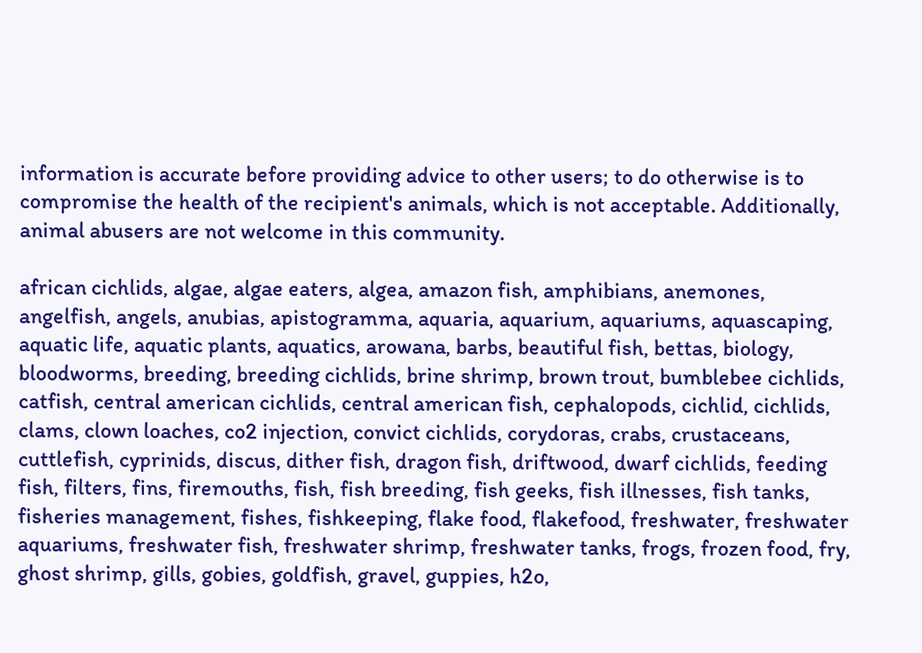information is accurate before providing advice to other users; to do otherwise is to compromise the health of the recipient's animals, which is not acceptable. Additionally, animal abusers are not welcome in this community.

african cichlids, algae, algae eaters, algea, amazon fish, amphibians, anemones, angelfish, angels, anubias, apistogramma, aquaria, aquarium, aquariums, aquascaping, aquatic life, aquatic plants, aquatics, arowana, barbs, beautiful fish, bettas, biology, bloodworms, breeding, breeding cichlids, brine shrimp, brown trout, bumblebee cichlids, catfish, central american cichlids, central american fish, cephalopods, cichlid, cichlids, clams, clown loaches, co2 injection, convict cichlids, corydoras, crabs, crustaceans, cuttlefish, cyprinids, discus, dither fish, dragon fish, driftwood, dwarf cichlids, feeding fish, filters, fins, firemouths, fish, fish breeding, fish geeks, fish illnesses, fish tanks, fisheries management, fishes, fishkeeping, flake food, flakefood, freshwater, freshwater aquariums, freshwater fish, freshwater shrimp, freshwater tanks, frogs, frozen food, fry, ghost shrimp, gills, gobies, goldfish, gravel, guppies, h2o,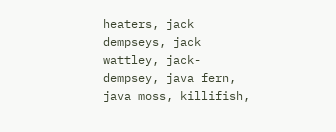heaters, jack dempseys, jack wattley, jack-dempsey, java fern, java moss, killifish,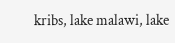kribs, lake malawi, lake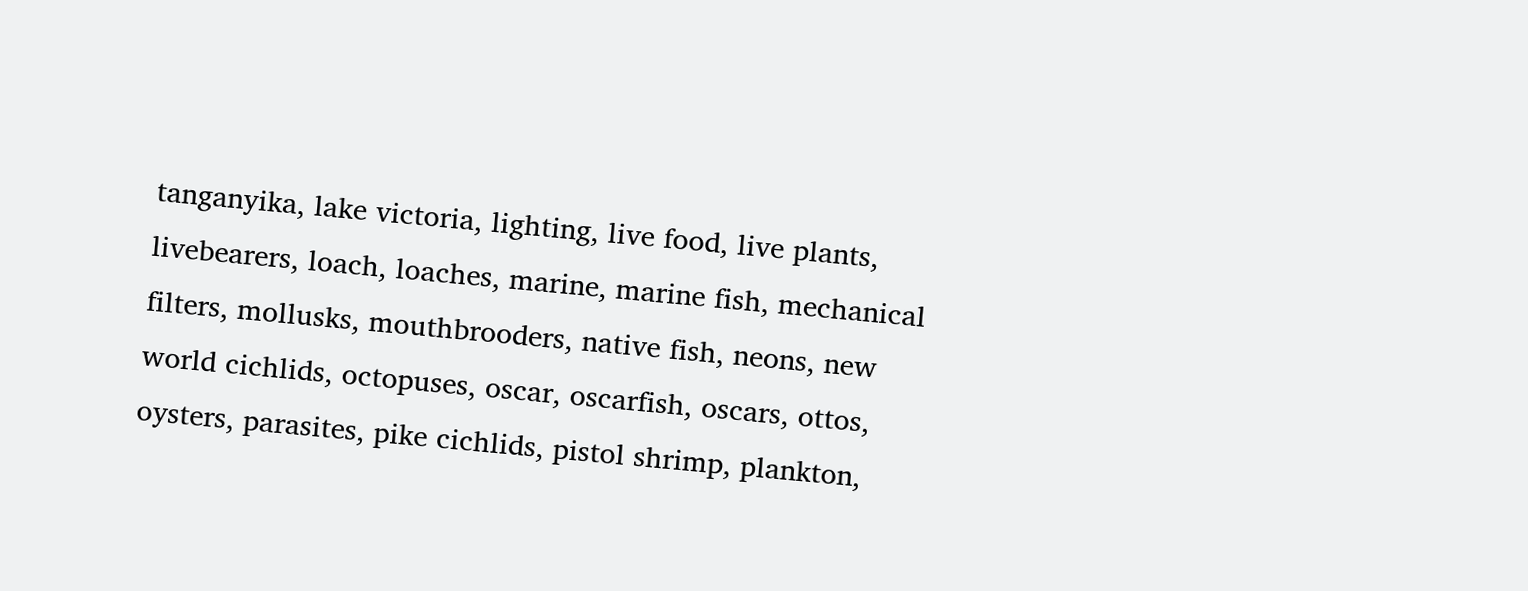tanganyika, lake victoria, lighting, live food, live plants, livebearers, loach, loaches, marine, marine fish, mechanical filters, mollusks, mouthbrooders, native fish, neons, new world cichlids, octopuses, oscar, oscarfish, oscars, ottos, oysters, parasites, pike cichlids, pistol shrimp, plankton,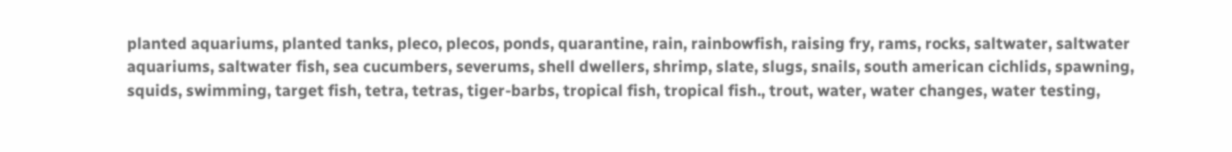planted aquariums, planted tanks, pleco, plecos, ponds, quarantine, rain, rainbowfish, raising fry, rams, rocks, saltwater, saltwater aquariums, saltwater fish, sea cucumbers, severums, shell dwellers, shrimp, slate, slugs, snails, south american cichlids, spawning, squids, swimming, target fish, tetra, tetras, tiger-barbs, tropical fish, tropical fish., trout, water, water changes, water testing,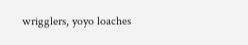wrigglers, yoyo loaches